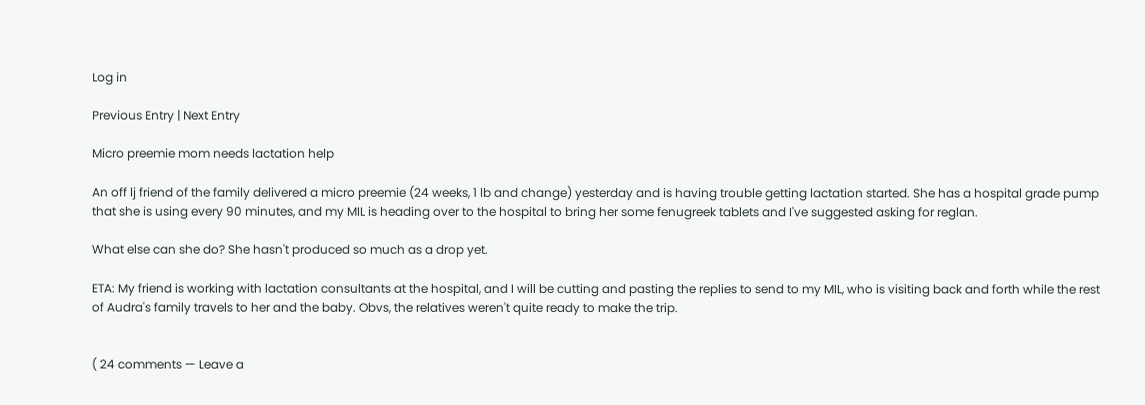Log in

Previous Entry | Next Entry

Micro preemie mom needs lactation help

An off lj friend of the family delivered a micro preemie (24 weeks, 1 lb and change) yesterday and is having trouble getting lactation started. She has a hospital grade pump that she is using every 90 minutes, and my MIL is heading over to the hospital to bring her some fenugreek tablets and I've suggested asking for reglan.

What else can she do? She hasn't produced so much as a drop yet.

ETA: My friend is working with lactation consultants at the hospital, and I will be cutting and pasting the replies to send to my MIL, who is visiting back and forth while the rest of Audra's family travels to her and the baby. Obvs, the relatives weren't quite ready to make the trip.


( 24 comments — Leave a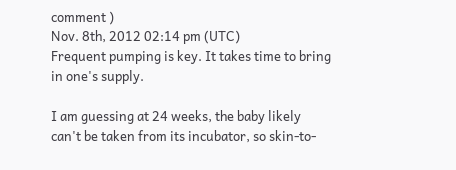comment )
Nov. 8th, 2012 02:14 pm (UTC)
Frequent pumping is key. It takes time to bring in one's supply.

I am guessing at 24 weeks, the baby likely can't be taken from its incubator, so skin-to-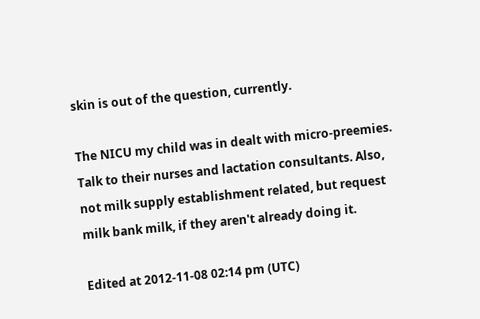skin is out of the question, currently.

The NICU my child was in dealt with micro-preemies. Talk to their nurses and lactation consultants. Also, not milk supply establishment related, but request milk bank milk, if they aren't already doing it.

Edited at 2012-11-08 02:14 pm (UTC)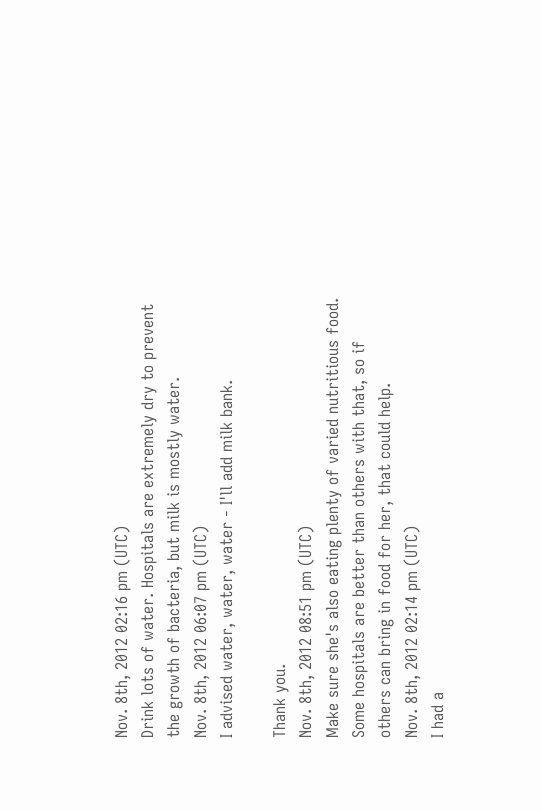Nov. 8th, 2012 02:16 pm (UTC)
Drink lots of water. Hospitals are extremely dry to prevent the growth of bacteria, but milk is mostly water.
Nov. 8th, 2012 06:07 pm (UTC)
I advised water, water, water - I'll add milk bank.

Thank you.
Nov. 8th, 2012 08:51 pm (UTC)
Make sure she's also eating plenty of varied nutritious food. Some hospitals are better than others with that, so if others can bring in food for her, that could help.
Nov. 8th, 2012 02:14 pm (UTC)
I had a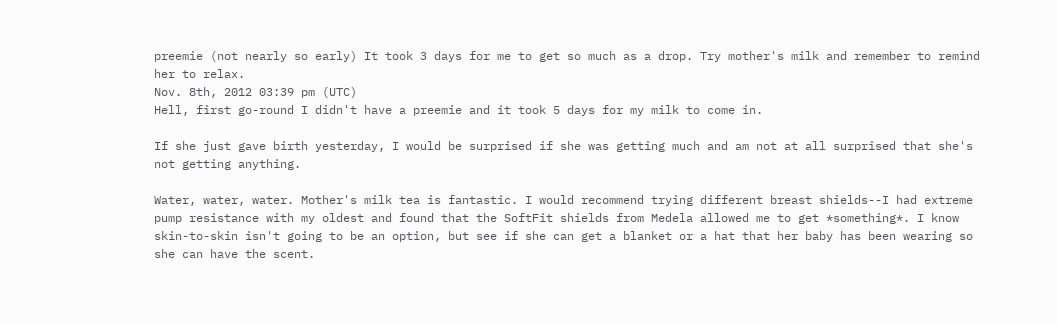preemie (not nearly so early) It took 3 days for me to get so much as a drop. Try mother's milk and remember to remind her to relax.
Nov. 8th, 2012 03:39 pm (UTC)
Hell, first go-round I didn't have a preemie and it took 5 days for my milk to come in.

If she just gave birth yesterday, I would be surprised if she was getting much and am not at all surprised that she's not getting anything.

Water, water, water. Mother's milk tea is fantastic. I would recommend trying different breast shields--I had extreme pump resistance with my oldest and found that the SoftFit shields from Medela allowed me to get *something*. I know skin-to-skin isn't going to be an option, but see if she can get a blanket or a hat that her baby has been wearing so she can have the scent.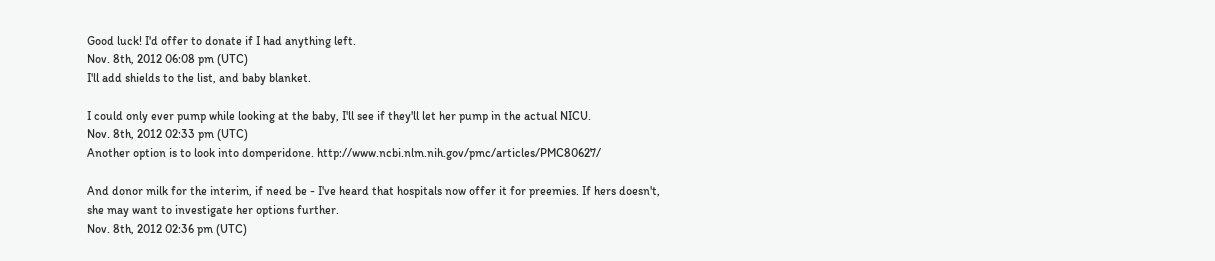Good luck! I'd offer to donate if I had anything left.
Nov. 8th, 2012 06:08 pm (UTC)
I'll add shields to the list, and baby blanket.

I could only ever pump while looking at the baby, I'll see if they'll let her pump in the actual NICU.
Nov. 8th, 2012 02:33 pm (UTC)
Another option is to look into domperidone. http://www.ncbi.nlm.nih.gov/pmc/articles/PMC80627/

And donor milk for the interim, if need be - I've heard that hospitals now offer it for preemies. If hers doesn't, she may want to investigate her options further.
Nov. 8th, 2012 02:36 pm (UTC)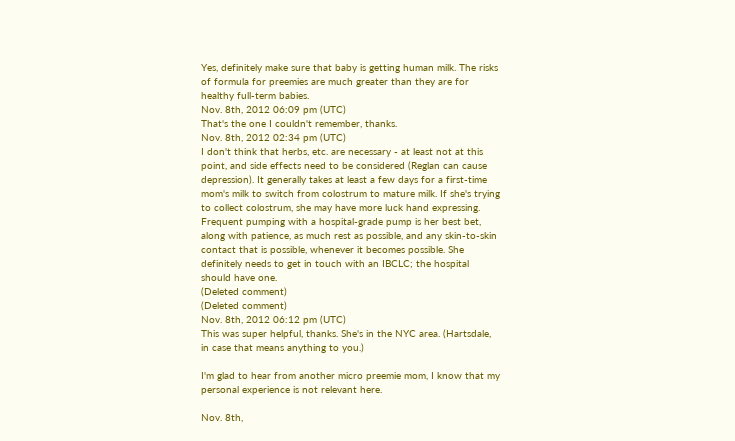Yes, definitely make sure that baby is getting human milk. The risks of formula for preemies are much greater than they are for healthy full-term babies.
Nov. 8th, 2012 06:09 pm (UTC)
That's the one I couldn't remember, thanks.
Nov. 8th, 2012 02:34 pm (UTC)
I don't think that herbs, etc. are necessary - at least not at this point, and side effects need to be considered (Reglan can cause depression). It generally takes at least a few days for a first-time mom's milk to switch from colostrum to mature milk. If she's trying to collect colostrum, she may have more luck hand expressing. Frequent pumping with a hospital-grade pump is her best bet, along with patience, as much rest as possible, and any skin-to-skin contact that is possible, whenever it becomes possible. She definitely needs to get in touch with an IBCLC; the hospital should have one.
(Deleted comment)
(Deleted comment)
Nov. 8th, 2012 06:12 pm (UTC)
This was super helpful, thanks. She's in the NYC area. (Hartsdale, in case that means anything to you.)

I'm glad to hear from another micro preemie mom, I know that my personal experience is not relevant here.

Nov. 8th,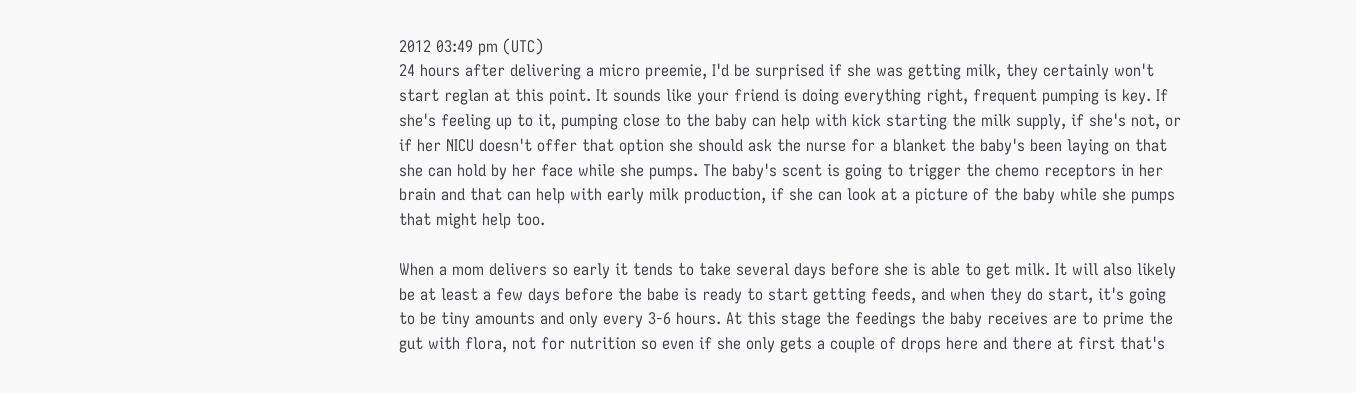2012 03:49 pm (UTC)
24 hours after delivering a micro preemie, I'd be surprised if she was getting milk, they certainly won't start reglan at this point. It sounds like your friend is doing everything right, frequent pumping is key. If she's feeling up to it, pumping close to the baby can help with kick starting the milk supply, if she's not, or if her NICU doesn't offer that option she should ask the nurse for a blanket the baby's been laying on that she can hold by her face while she pumps. The baby's scent is going to trigger the chemo receptors in her brain and that can help with early milk production, if she can look at a picture of the baby while she pumps that might help too.

When a mom delivers so early it tends to take several days before she is able to get milk. It will also likely be at least a few days before the babe is ready to start getting feeds, and when they do start, it's going to be tiny amounts and only every 3-6 hours. At this stage the feedings the baby receives are to prime the gut with flora, not for nutrition so even if she only gets a couple of drops here and there at first that's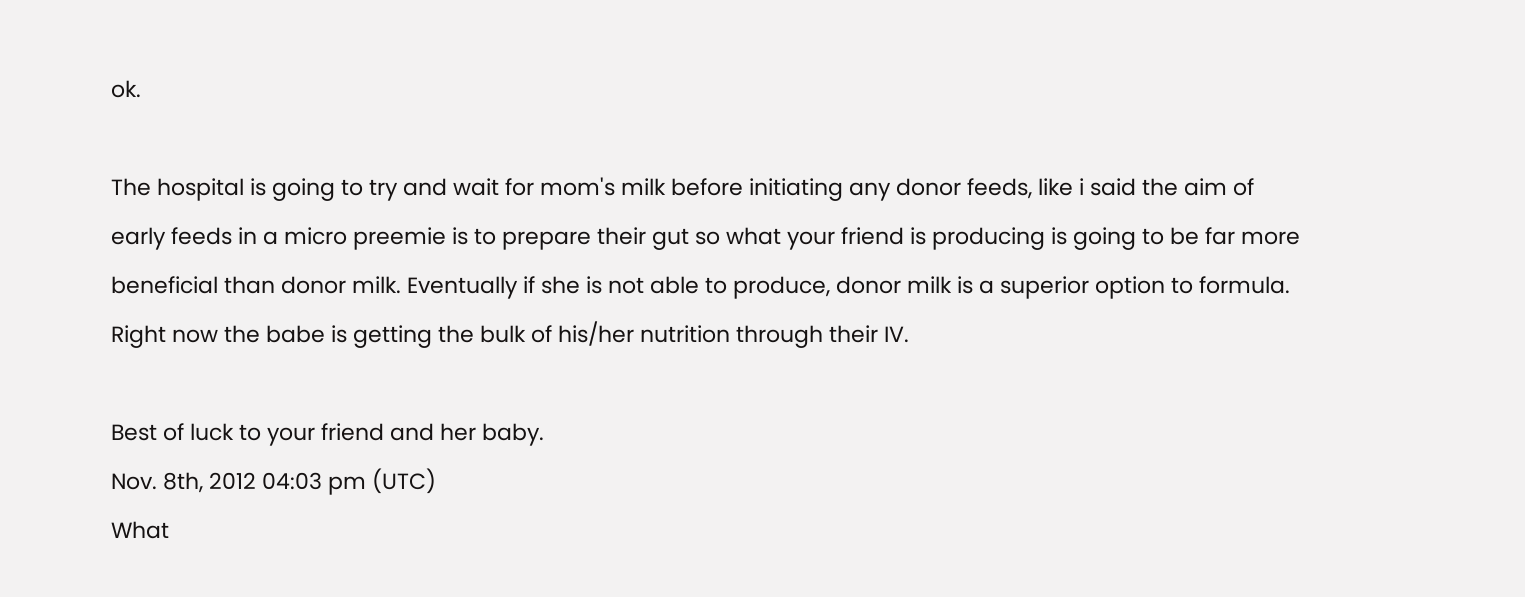ok.

The hospital is going to try and wait for mom's milk before initiating any donor feeds, like i said the aim of early feeds in a micro preemie is to prepare their gut so what your friend is producing is going to be far more beneficial than donor milk. Eventually if she is not able to produce, donor milk is a superior option to formula. Right now the babe is getting the bulk of his/her nutrition through their IV.

Best of luck to your friend and her baby.
Nov. 8th, 2012 04:03 pm (UTC)
What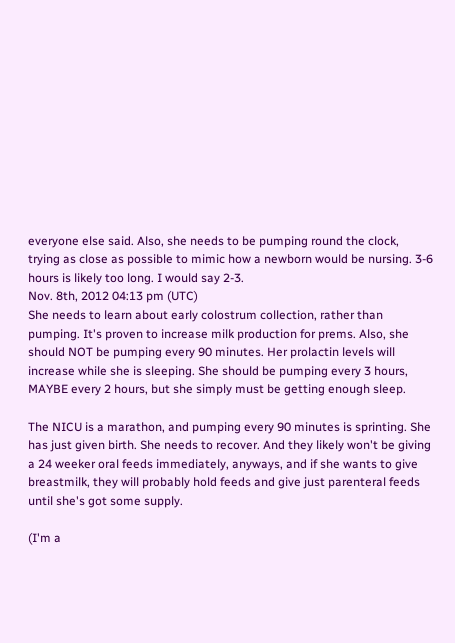everyone else said. Also, she needs to be pumping round the clock, trying as close as possible to mimic how a newborn would be nursing. 3-6 hours is likely too long. I would say 2-3.
Nov. 8th, 2012 04:13 pm (UTC)
She needs to learn about early colostrum collection, rather than pumping. It's proven to increase milk production for prems. Also, she should NOT be pumping every 90 minutes. Her prolactin levels will increase while she is sleeping. She should be pumping every 3 hours, MAYBE every 2 hours, but she simply must be getting enough sleep.

The NICU is a marathon, and pumping every 90 minutes is sprinting. She has just given birth. She needs to recover. And they likely won't be giving a 24 weeker oral feeds immediately, anyways, and if she wants to give breastmilk, they will probably hold feeds and give just parenteral feeds until she's got some supply.

(I'm a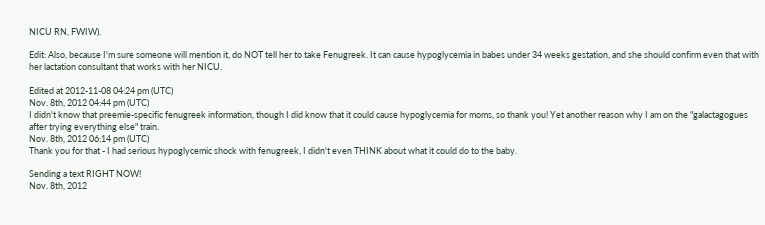NICU RN, FWIW).

Edit: Also, because I'm sure someone will mention it, do NOT tell her to take Fenugreek. It can cause hypoglycemia in babes under 34 weeks gestation, and she should confirm even that with her lactation consultant that works with her NICU.

Edited at 2012-11-08 04:24 pm (UTC)
Nov. 8th, 2012 04:44 pm (UTC)
I didn't know that preemie-specific fenugreek information, though I did know that it could cause hypoglycemia for moms, so thank you! Yet another reason why I am on the "galactagogues after trying everything else" train.
Nov. 8th, 2012 06:14 pm (UTC)
Thank you for that - I had serious hypoglycemic shock with fenugreek, I didn't even THINK about what it could do to the baby.

Sending a text RIGHT NOW!
Nov. 8th, 2012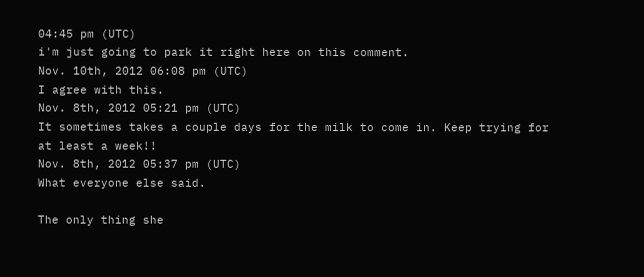04:45 pm (UTC)
i'm just going to park it right here on this comment.
Nov. 10th, 2012 06:08 pm (UTC)
I agree with this.
Nov. 8th, 2012 05:21 pm (UTC)
It sometimes takes a couple days for the milk to come in. Keep trying for at least a week!!
Nov. 8th, 2012 05:37 pm (UTC)
What everyone else said.

The only thing she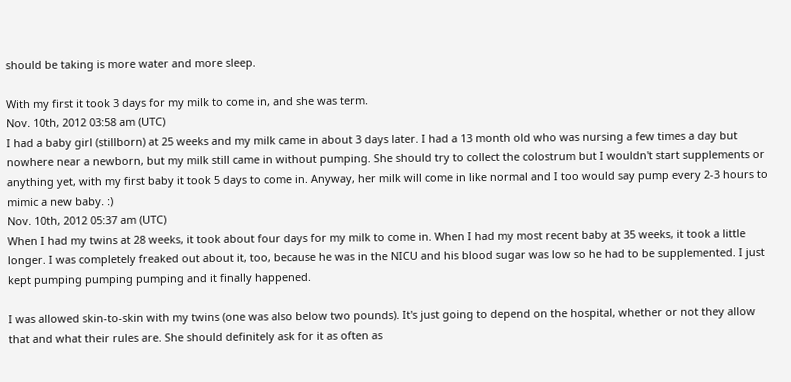should be taking is more water and more sleep.

With my first it took 3 days for my milk to come in, and she was term.
Nov. 10th, 2012 03:58 am (UTC)
I had a baby girl (stillborn) at 25 weeks and my milk came in about 3 days later. I had a 13 month old who was nursing a few times a day but nowhere near a newborn, but my milk still came in without pumping. She should try to collect the colostrum but I wouldn't start supplements or anything yet, with my first baby it took 5 days to come in. Anyway, her milk will come in like normal and I too would say pump every 2-3 hours to mimic a new baby. :)
Nov. 10th, 2012 05:37 am (UTC)
When I had my twins at 28 weeks, it took about four days for my milk to come in. When I had my most recent baby at 35 weeks, it took a little longer. I was completely freaked out about it, too, because he was in the NICU and his blood sugar was low so he had to be supplemented. I just kept pumping pumping pumping and it finally happened.

I was allowed skin-to-skin with my twins (one was also below two pounds). It's just going to depend on the hospital, whether or not they allow that and what their rules are. She should definitely ask for it as often as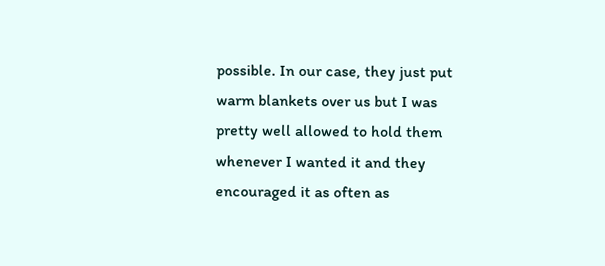possible. In our case, they just put warm blankets over us but I was pretty well allowed to hold them whenever I wanted it and they encouraged it as often as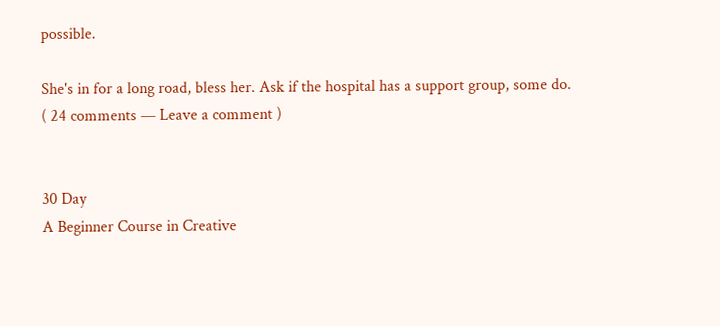possible.

She's in for a long road, bless her. Ask if the hospital has a support group, some do.
( 24 comments — Leave a comment )


30 Day
A Beginner Course in Creative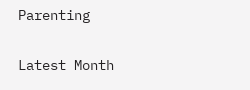Parenting

Latest Month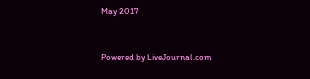May 2017


Powered by LiveJournal.com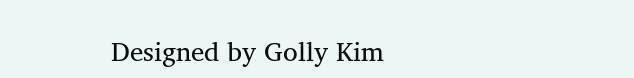Designed by Golly Kim